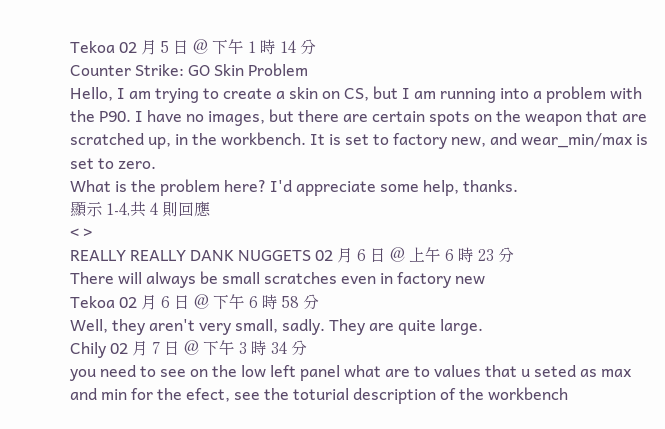Tekoa 02 月 5 日 @ 下午 1 時 14 分
Counter Strike: GO Skin Problem
Hello, I am trying to create a skin on CS, but I am running into a problem with the P90. I have no images, but there are certain spots on the weapon that are scratched up, in the workbench. It is set to factory new, and wear_min/max is set to zero.
What is the problem here? I'd appreciate some help, thanks.
顯示 1-4,共 4 則回應
< >
REALLY REALLY DANK NUGGETS 02 月 6 日 @ 上午 6 時 23 分
There will always be small scratches even in factory new
Tekoa 02 月 6 日 @ 下午 6 時 58 分
Well, they aren't very small, sadly. They are quite large.
Chily 02 月 7 日 @ 下午 3 時 34 分
you need to see on the low left panel what are to values that u seted as max and min for the efect, see the toturial description of the workbench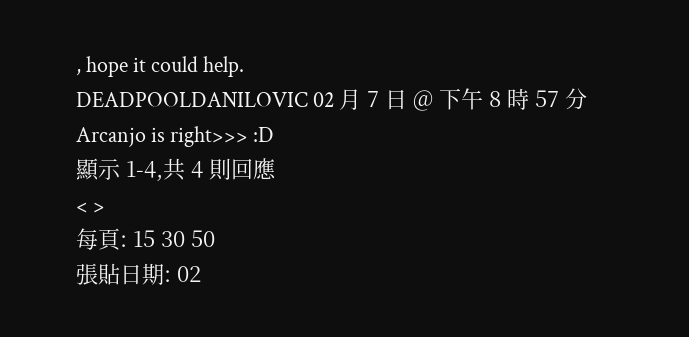, hope it could help.
DEADPOOLDANILOVIC 02 月 7 日 @ 下午 8 時 57 分
Arcanjo is right>>> :D
顯示 1-4,共 4 則回應
< >
每頁: 15 30 50
張貼日期: 02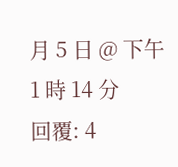月 5 日 @ 下午 1 時 14 分
回覆: 4